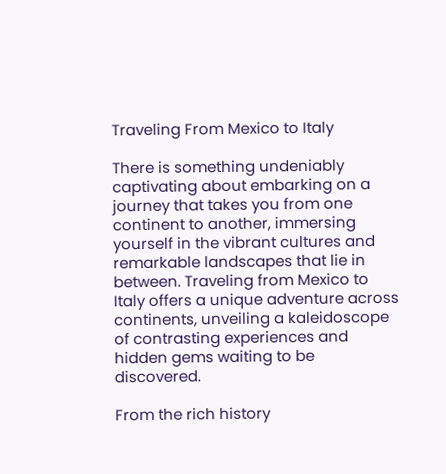Traveling From Mexico to Italy

There is something undeniably captivating about embarking on a journey that takes you from one continent to another, immersing yourself in the vibrant cultures and remarkable landscapes that lie in between. Traveling from Mexico to Italy offers a unique adventure across continents, unveiling a kaleidoscope of contrasting experiences and hidden gems waiting to be discovered.

From the rich history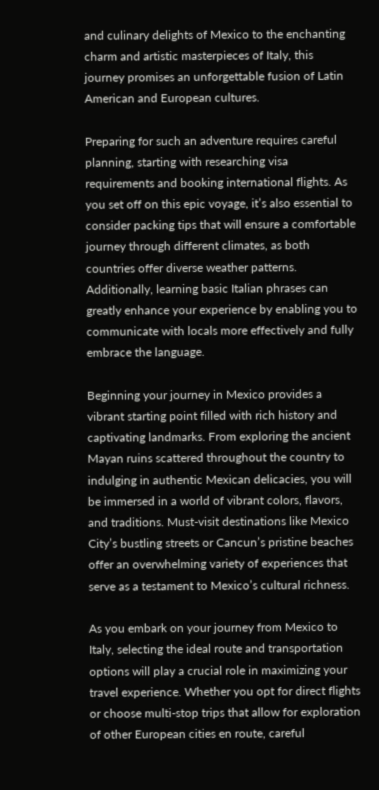and culinary delights of Mexico to the enchanting charm and artistic masterpieces of Italy, this journey promises an unforgettable fusion of Latin American and European cultures.

Preparing for such an adventure requires careful planning, starting with researching visa requirements and booking international flights. As you set off on this epic voyage, it’s also essential to consider packing tips that will ensure a comfortable journey through different climates, as both countries offer diverse weather patterns. Additionally, learning basic Italian phrases can greatly enhance your experience by enabling you to communicate with locals more effectively and fully embrace the language.

Beginning your journey in Mexico provides a vibrant starting point filled with rich history and captivating landmarks. From exploring the ancient Mayan ruins scattered throughout the country to indulging in authentic Mexican delicacies, you will be immersed in a world of vibrant colors, flavors, and traditions. Must-visit destinations like Mexico City’s bustling streets or Cancun’s pristine beaches offer an overwhelming variety of experiences that serve as a testament to Mexico’s cultural richness.

As you embark on your journey from Mexico to Italy, selecting the ideal route and transportation options will play a crucial role in maximizing your travel experience. Whether you opt for direct flights or choose multi-stop trips that allow for exploration of other European cities en route, careful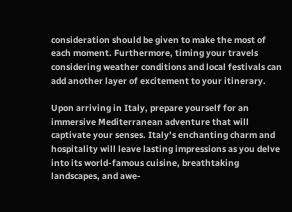consideration should be given to make the most of each moment. Furthermore, timing your travels considering weather conditions and local festivals can add another layer of excitement to your itinerary.

Upon arriving in Italy, prepare yourself for an immersive Mediterranean adventure that will captivate your senses. Italy’s enchanting charm and hospitality will leave lasting impressions as you delve into its world-famous cuisine, breathtaking landscapes, and awe-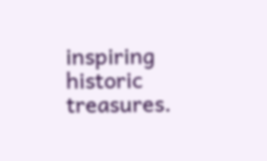inspiring historic treasures.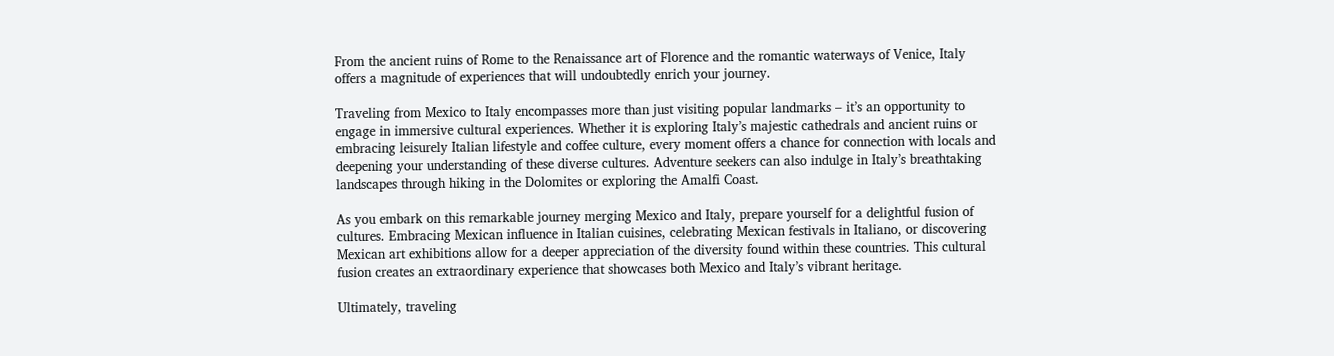From the ancient ruins of Rome to the Renaissance art of Florence and the romantic waterways of Venice, Italy offers a magnitude of experiences that will undoubtedly enrich your journey.

Traveling from Mexico to Italy encompasses more than just visiting popular landmarks – it’s an opportunity to engage in immersive cultural experiences. Whether it is exploring Italy’s majestic cathedrals and ancient ruins or embracing leisurely Italian lifestyle and coffee culture, every moment offers a chance for connection with locals and deepening your understanding of these diverse cultures. Adventure seekers can also indulge in Italy’s breathtaking landscapes through hiking in the Dolomites or exploring the Amalfi Coast.

As you embark on this remarkable journey merging Mexico and Italy, prepare yourself for a delightful fusion of cultures. Embracing Mexican influence in Italian cuisines, celebrating Mexican festivals in Italiano, or discovering Mexican art exhibitions allow for a deeper appreciation of the diversity found within these countries. This cultural fusion creates an extraordinary experience that showcases both Mexico and Italy’s vibrant heritage.

Ultimately, traveling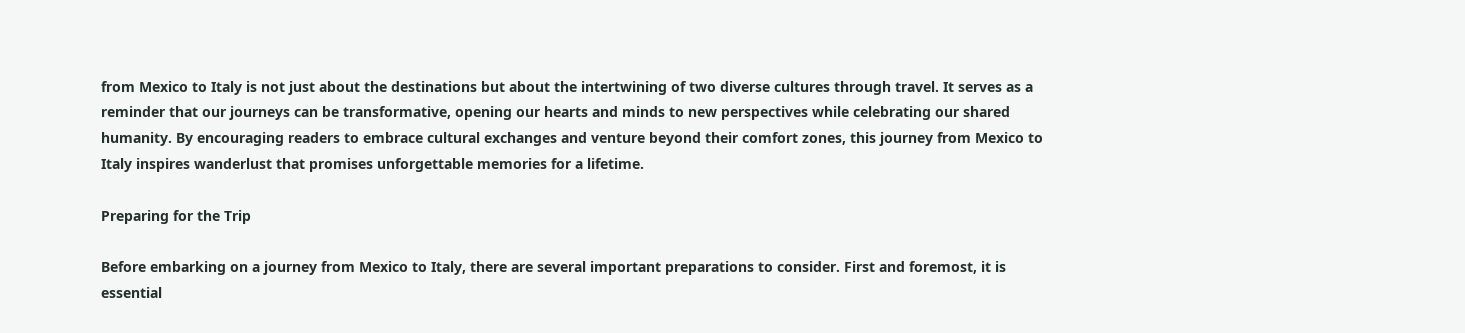from Mexico to Italy is not just about the destinations but about the intertwining of two diverse cultures through travel. It serves as a reminder that our journeys can be transformative, opening our hearts and minds to new perspectives while celebrating our shared humanity. By encouraging readers to embrace cultural exchanges and venture beyond their comfort zones, this journey from Mexico to Italy inspires wanderlust that promises unforgettable memories for a lifetime.

Preparing for the Trip

Before embarking on a journey from Mexico to Italy, there are several important preparations to consider. First and foremost, it is essential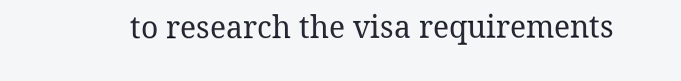to research the visa requirements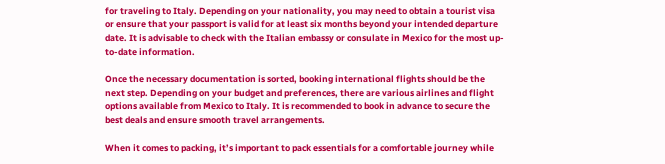for traveling to Italy. Depending on your nationality, you may need to obtain a tourist visa or ensure that your passport is valid for at least six months beyond your intended departure date. It is advisable to check with the Italian embassy or consulate in Mexico for the most up-to-date information.

Once the necessary documentation is sorted, booking international flights should be the next step. Depending on your budget and preferences, there are various airlines and flight options available from Mexico to Italy. It is recommended to book in advance to secure the best deals and ensure smooth travel arrangements.

When it comes to packing, it’s important to pack essentials for a comfortable journey while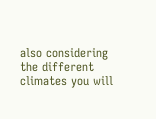also considering the different climates you will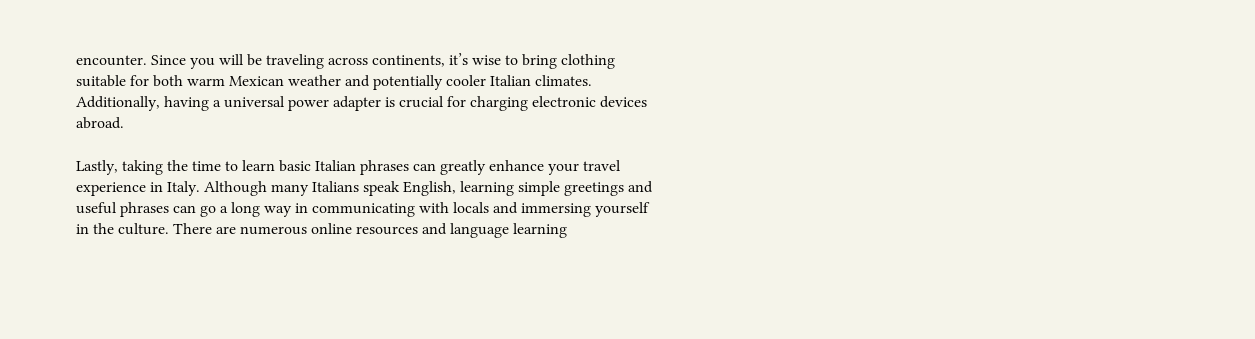encounter. Since you will be traveling across continents, it’s wise to bring clothing suitable for both warm Mexican weather and potentially cooler Italian climates. Additionally, having a universal power adapter is crucial for charging electronic devices abroad.

Lastly, taking the time to learn basic Italian phrases can greatly enhance your travel experience in Italy. Although many Italians speak English, learning simple greetings and useful phrases can go a long way in communicating with locals and immersing yourself in the culture. There are numerous online resources and language learning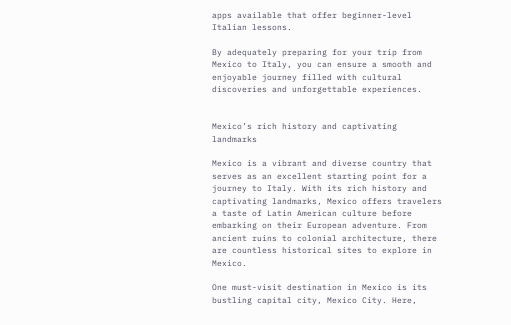apps available that offer beginner-level Italian lessons.

By adequately preparing for your trip from Mexico to Italy, you can ensure a smooth and enjoyable journey filled with cultural discoveries and unforgettable experiences.


Mexico’s rich history and captivating landmarks

Mexico is a vibrant and diverse country that serves as an excellent starting point for a journey to Italy. With its rich history and captivating landmarks, Mexico offers travelers a taste of Latin American culture before embarking on their European adventure. From ancient ruins to colonial architecture, there are countless historical sites to explore in Mexico.

One must-visit destination in Mexico is its bustling capital city, Mexico City. Here,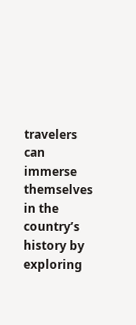travelers can immerse themselves in the country’s history by exploring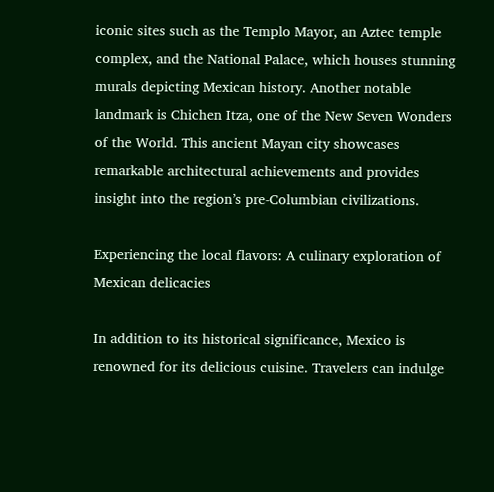iconic sites such as the Templo Mayor, an Aztec temple complex, and the National Palace, which houses stunning murals depicting Mexican history. Another notable landmark is Chichen Itza, one of the New Seven Wonders of the World. This ancient Mayan city showcases remarkable architectural achievements and provides insight into the region’s pre-Columbian civilizations.

Experiencing the local flavors: A culinary exploration of Mexican delicacies

In addition to its historical significance, Mexico is renowned for its delicious cuisine. Travelers can indulge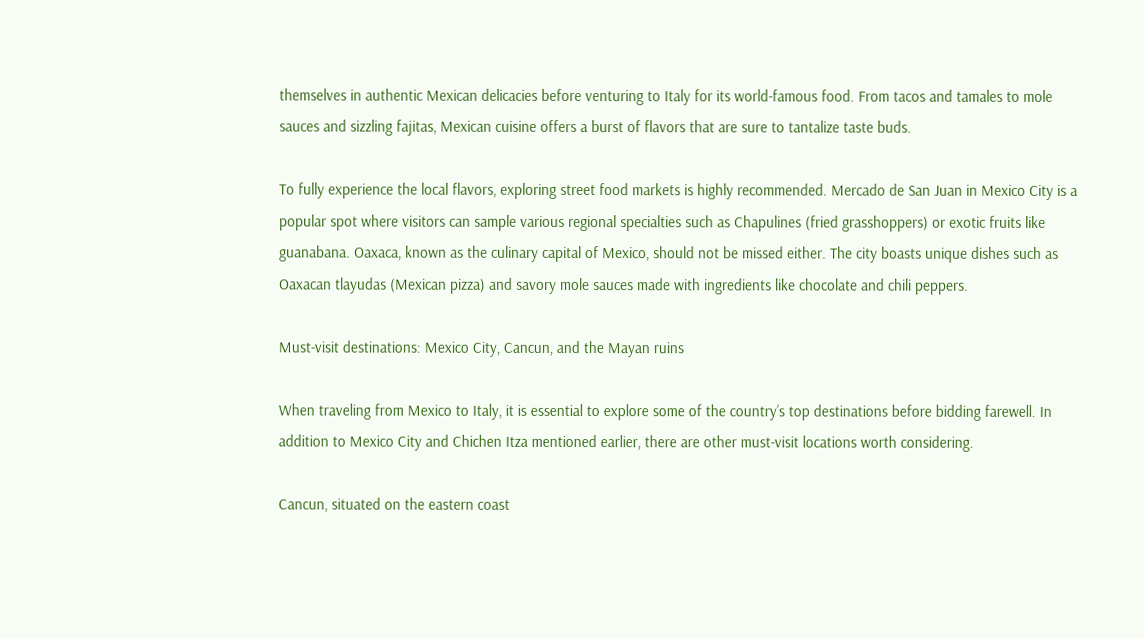themselves in authentic Mexican delicacies before venturing to Italy for its world-famous food. From tacos and tamales to mole sauces and sizzling fajitas, Mexican cuisine offers a burst of flavors that are sure to tantalize taste buds.

To fully experience the local flavors, exploring street food markets is highly recommended. Mercado de San Juan in Mexico City is a popular spot where visitors can sample various regional specialties such as Chapulines (fried grasshoppers) or exotic fruits like guanabana. Oaxaca, known as the culinary capital of Mexico, should not be missed either. The city boasts unique dishes such as Oaxacan tlayudas (Mexican pizza) and savory mole sauces made with ingredients like chocolate and chili peppers.

Must-visit destinations: Mexico City, Cancun, and the Mayan ruins

When traveling from Mexico to Italy, it is essential to explore some of the country’s top destinations before bidding farewell. In addition to Mexico City and Chichen Itza mentioned earlier, there are other must-visit locations worth considering.

Cancun, situated on the eastern coast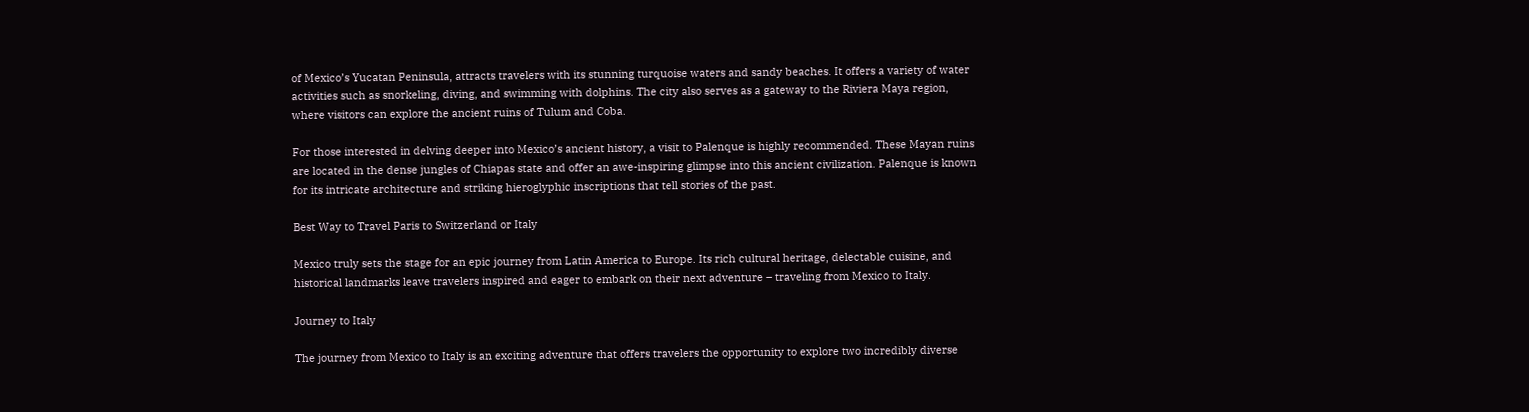of Mexico’s Yucatan Peninsula, attracts travelers with its stunning turquoise waters and sandy beaches. It offers a variety of water activities such as snorkeling, diving, and swimming with dolphins. The city also serves as a gateway to the Riviera Maya region, where visitors can explore the ancient ruins of Tulum and Coba.

For those interested in delving deeper into Mexico’s ancient history, a visit to Palenque is highly recommended. These Mayan ruins are located in the dense jungles of Chiapas state and offer an awe-inspiring glimpse into this ancient civilization. Palenque is known for its intricate architecture and striking hieroglyphic inscriptions that tell stories of the past.

Best Way to Travel Paris to Switzerland or Italy

Mexico truly sets the stage for an epic journey from Latin America to Europe. Its rich cultural heritage, delectable cuisine, and historical landmarks leave travelers inspired and eager to embark on their next adventure – traveling from Mexico to Italy.

Journey to Italy

The journey from Mexico to Italy is an exciting adventure that offers travelers the opportunity to explore two incredibly diverse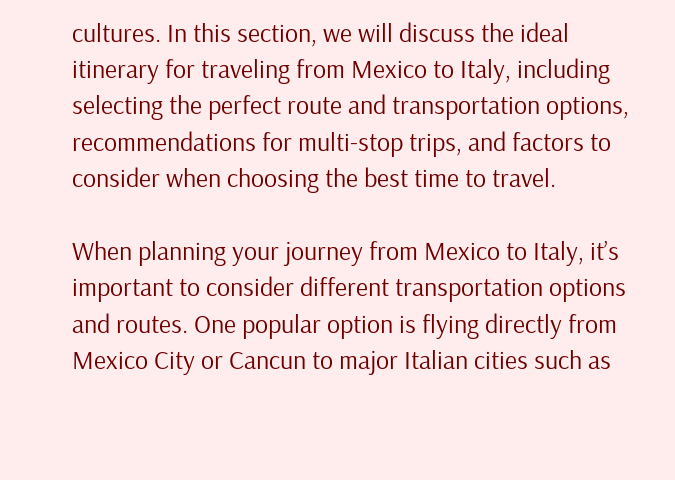cultures. In this section, we will discuss the ideal itinerary for traveling from Mexico to Italy, including selecting the perfect route and transportation options, recommendations for multi-stop trips, and factors to consider when choosing the best time to travel.

When planning your journey from Mexico to Italy, it’s important to consider different transportation options and routes. One popular option is flying directly from Mexico City or Cancun to major Italian cities such as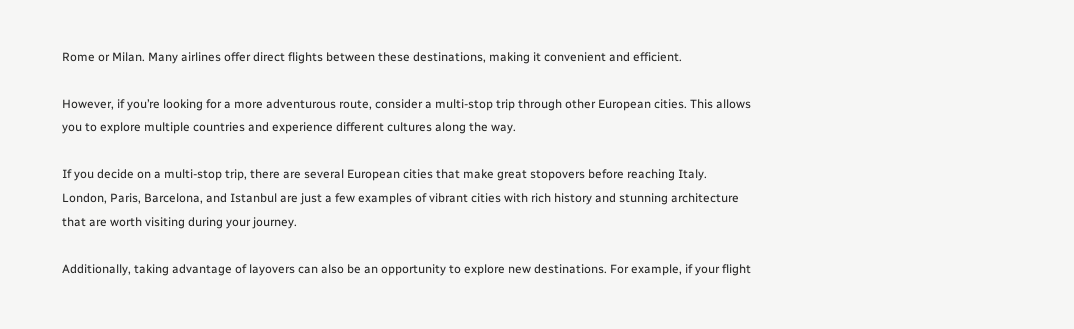Rome or Milan. Many airlines offer direct flights between these destinations, making it convenient and efficient.

However, if you’re looking for a more adventurous route, consider a multi-stop trip through other European cities. This allows you to explore multiple countries and experience different cultures along the way.

If you decide on a multi-stop trip, there are several European cities that make great stopovers before reaching Italy. London, Paris, Barcelona, and Istanbul are just a few examples of vibrant cities with rich history and stunning architecture that are worth visiting during your journey.

Additionally, taking advantage of layovers can also be an opportunity to explore new destinations. For example, if your flight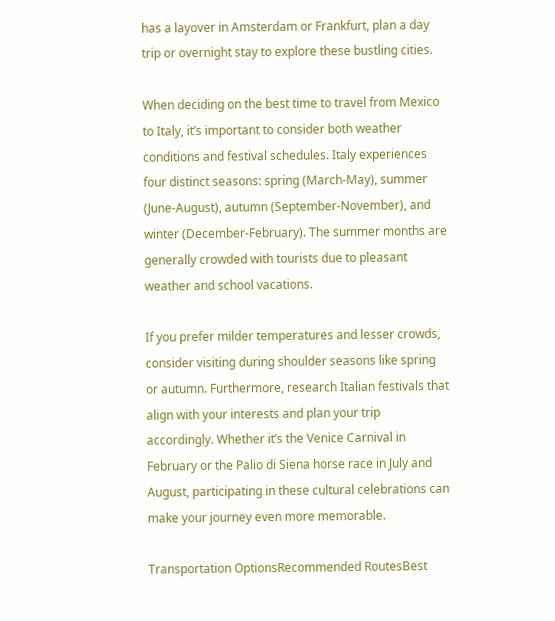has a layover in Amsterdam or Frankfurt, plan a day trip or overnight stay to explore these bustling cities.

When deciding on the best time to travel from Mexico to Italy, it’s important to consider both weather conditions and festival schedules. Italy experiences four distinct seasons: spring (March-May), summer (June-August), autumn (September-November), and winter (December-February). The summer months are generally crowded with tourists due to pleasant weather and school vacations.

If you prefer milder temperatures and lesser crowds, consider visiting during shoulder seasons like spring or autumn. Furthermore, research Italian festivals that align with your interests and plan your trip accordingly. Whether it’s the Venice Carnival in February or the Palio di Siena horse race in July and August, participating in these cultural celebrations can make your journey even more memorable.

Transportation OptionsRecommended RoutesBest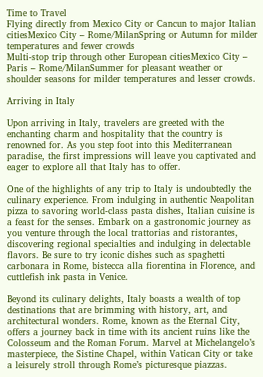Time to Travel
Flying directly from Mexico City or Cancun to major Italian citiesMexico City – Rome/MilanSpring or Autumn for milder temperatures and fewer crowds
Multi-stop trip through other European citiesMexico City – Paris – Rome/MilanSummer for pleasant weather or shoulder seasons for milder temperatures and lesser crowds.

Arriving in Italy

Upon arriving in Italy, travelers are greeted with the enchanting charm and hospitality that the country is renowned for. As you step foot into this Mediterranean paradise, the first impressions will leave you captivated and eager to explore all that Italy has to offer.

One of the highlights of any trip to Italy is undoubtedly the culinary experience. From indulging in authentic Neapolitan pizza to savoring world-class pasta dishes, Italian cuisine is a feast for the senses. Embark on a gastronomic journey as you venture through the local trattorias and ristorantes, discovering regional specialties and indulging in delectable flavors. Be sure to try iconic dishes such as spaghetti carbonara in Rome, bistecca alla fiorentina in Florence, and cuttlefish ink pasta in Venice.

Beyond its culinary delights, Italy boasts a wealth of top destinations that are brimming with history, art, and architectural wonders. Rome, known as the Eternal City, offers a journey back in time with its ancient ruins like the Colosseum and the Roman Forum. Marvel at Michelangelo’s masterpiece, the Sistine Chapel, within Vatican City or take a leisurely stroll through Rome’s picturesque piazzas.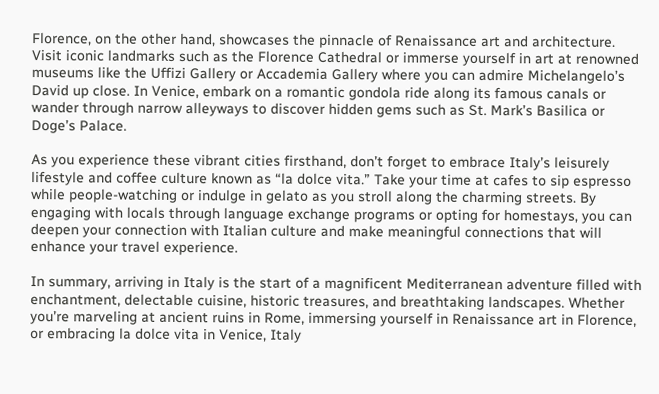Florence, on the other hand, showcases the pinnacle of Renaissance art and architecture. Visit iconic landmarks such as the Florence Cathedral or immerse yourself in art at renowned museums like the Uffizi Gallery or Accademia Gallery where you can admire Michelangelo’s David up close. In Venice, embark on a romantic gondola ride along its famous canals or wander through narrow alleyways to discover hidden gems such as St. Mark’s Basilica or Doge’s Palace.

As you experience these vibrant cities firsthand, don’t forget to embrace Italy’s leisurely lifestyle and coffee culture known as “la dolce vita.” Take your time at cafes to sip espresso while people-watching or indulge in gelato as you stroll along the charming streets. By engaging with locals through language exchange programs or opting for homestays, you can deepen your connection with Italian culture and make meaningful connections that will enhance your travel experience.

In summary, arriving in Italy is the start of a magnificent Mediterranean adventure filled with enchantment, delectable cuisine, historic treasures, and breathtaking landscapes. Whether you’re marveling at ancient ruins in Rome, immersing yourself in Renaissance art in Florence, or embracing la dolce vita in Venice, Italy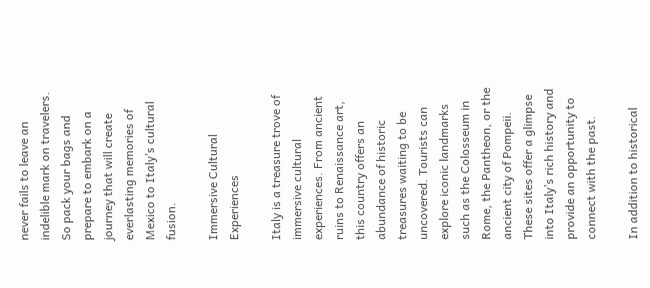never fails to leave an indelible mark on travelers. So pack your bags and prepare to embark on a journey that will create everlasting memories of Mexico to Italy’s cultural fusion.

Immersive Cultural Experiences

Italy is a treasure trove of immersive cultural experiences. From ancient ruins to Renaissance art, this country offers an abundance of historic treasures waiting to be uncovered. Tourists can explore iconic landmarks such as the Colosseum in Rome, the Pantheon, or the ancient city of Pompeii. These sites offer a glimpse into Italy’s rich history and provide an opportunity to connect with the past.

In addition to historical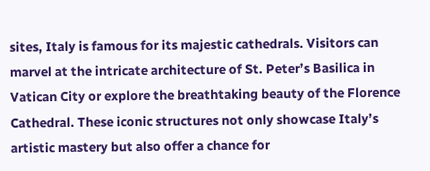sites, Italy is famous for its majestic cathedrals. Visitors can marvel at the intricate architecture of St. Peter’s Basilica in Vatican City or explore the breathtaking beauty of the Florence Cathedral. These iconic structures not only showcase Italy’s artistic mastery but also offer a chance for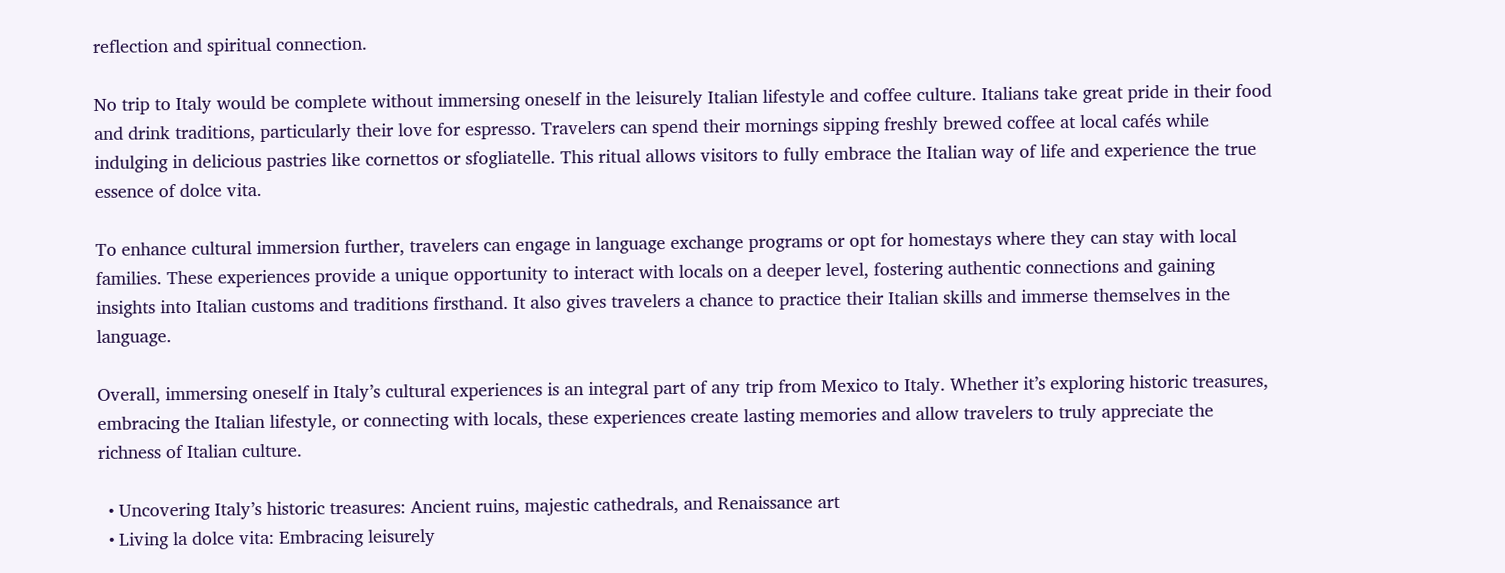reflection and spiritual connection.

No trip to Italy would be complete without immersing oneself in the leisurely Italian lifestyle and coffee culture. Italians take great pride in their food and drink traditions, particularly their love for espresso. Travelers can spend their mornings sipping freshly brewed coffee at local cafés while indulging in delicious pastries like cornettos or sfogliatelle. This ritual allows visitors to fully embrace the Italian way of life and experience the true essence of dolce vita.

To enhance cultural immersion further, travelers can engage in language exchange programs or opt for homestays where they can stay with local families. These experiences provide a unique opportunity to interact with locals on a deeper level, fostering authentic connections and gaining insights into Italian customs and traditions firsthand. It also gives travelers a chance to practice their Italian skills and immerse themselves in the language.

Overall, immersing oneself in Italy’s cultural experiences is an integral part of any trip from Mexico to Italy. Whether it’s exploring historic treasures, embracing the Italian lifestyle, or connecting with locals, these experiences create lasting memories and allow travelers to truly appreciate the richness of Italian culture.

  • Uncovering Italy’s historic treasures: Ancient ruins, majestic cathedrals, and Renaissance art
  • Living la dolce vita: Embracing leisurely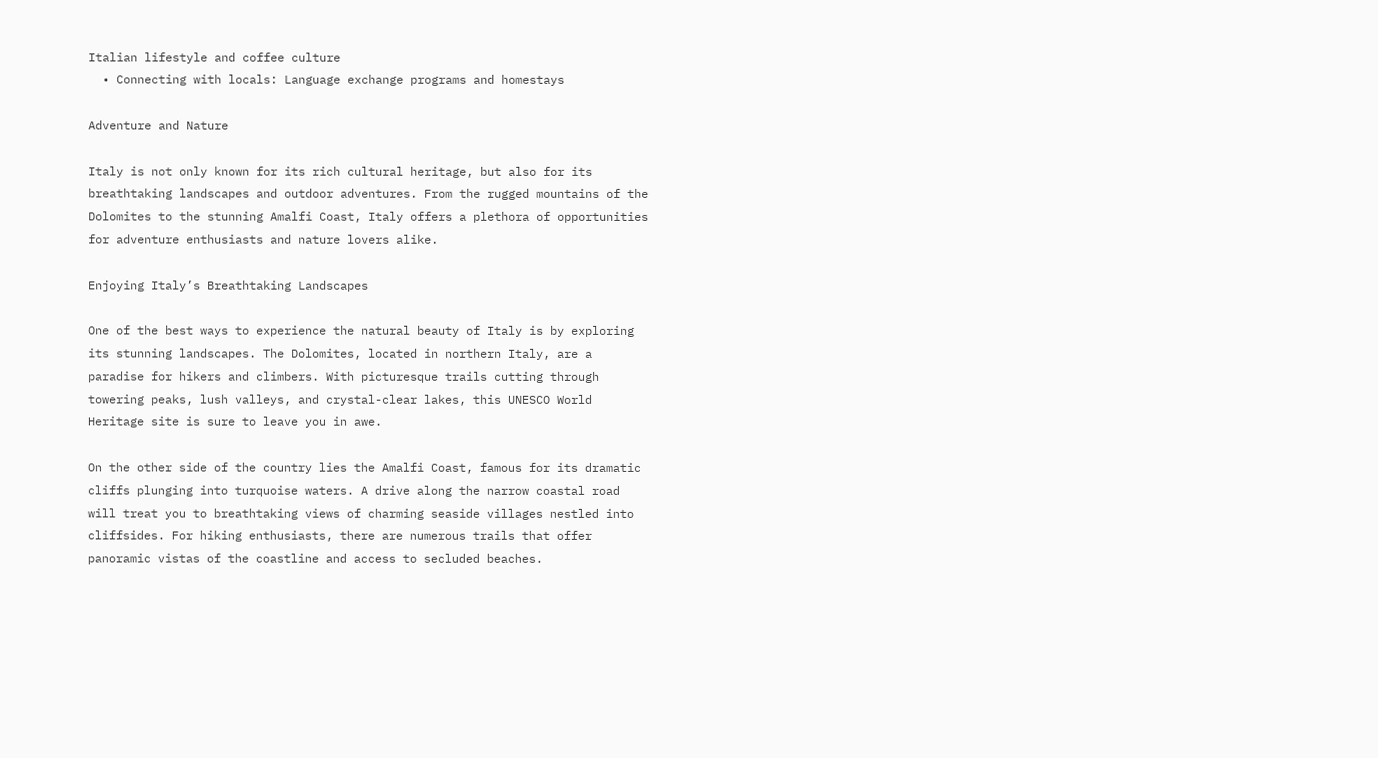Italian lifestyle and coffee culture
  • Connecting with locals: Language exchange programs and homestays

Adventure and Nature

Italy is not only known for its rich cultural heritage, but also for its breathtaking landscapes and outdoor adventures. From the rugged mountains of the Dolomites to the stunning Amalfi Coast, Italy offers a plethora of opportunities for adventure enthusiasts and nature lovers alike.

Enjoying Italy’s Breathtaking Landscapes

One of the best ways to experience the natural beauty of Italy is by exploring its stunning landscapes. The Dolomites, located in northern Italy, are a paradise for hikers and climbers. With picturesque trails cutting through towering peaks, lush valleys, and crystal-clear lakes, this UNESCO World Heritage site is sure to leave you in awe.

On the other side of the country lies the Amalfi Coast, famous for its dramatic cliffs plunging into turquoise waters. A drive along the narrow coastal road will treat you to breathtaking views of charming seaside villages nestled into cliffsides. For hiking enthusiasts, there are numerous trails that offer panoramic vistas of the coastline and access to secluded beaches.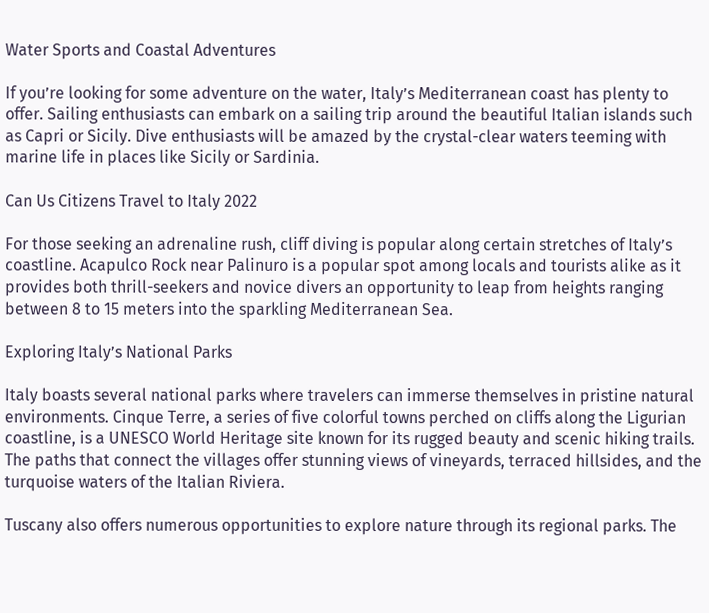Water Sports and Coastal Adventures

If you’re looking for some adventure on the water, Italy’s Mediterranean coast has plenty to offer. Sailing enthusiasts can embark on a sailing trip around the beautiful Italian islands such as Capri or Sicily. Dive enthusiasts will be amazed by the crystal-clear waters teeming with marine life in places like Sicily or Sardinia.

Can Us Citizens Travel to Italy 2022

For those seeking an adrenaline rush, cliff diving is popular along certain stretches of Italy’s coastline. Acapulco Rock near Palinuro is a popular spot among locals and tourists alike as it provides both thrill-seekers and novice divers an opportunity to leap from heights ranging between 8 to 15 meters into the sparkling Mediterranean Sea.

Exploring Italy’s National Parks

Italy boasts several national parks where travelers can immerse themselves in pristine natural environments. Cinque Terre, a series of five colorful towns perched on cliffs along the Ligurian coastline, is a UNESCO World Heritage site known for its rugged beauty and scenic hiking trails. The paths that connect the villages offer stunning views of vineyards, terraced hillsides, and the turquoise waters of the Italian Riviera.

Tuscany also offers numerous opportunities to explore nature through its regional parks. The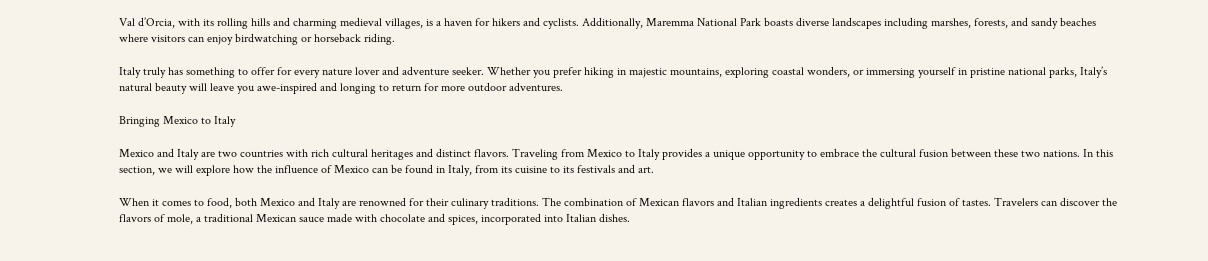Val d’Orcia, with its rolling hills and charming medieval villages, is a haven for hikers and cyclists. Additionally, Maremma National Park boasts diverse landscapes including marshes, forests, and sandy beaches where visitors can enjoy birdwatching or horseback riding.

Italy truly has something to offer for every nature lover and adventure seeker. Whether you prefer hiking in majestic mountains, exploring coastal wonders, or immersing yourself in pristine national parks, Italy’s natural beauty will leave you awe-inspired and longing to return for more outdoor adventures.

Bringing Mexico to Italy

Mexico and Italy are two countries with rich cultural heritages and distinct flavors. Traveling from Mexico to Italy provides a unique opportunity to embrace the cultural fusion between these two nations. In this section, we will explore how the influence of Mexico can be found in Italy, from its cuisine to its festivals and art.

When it comes to food, both Mexico and Italy are renowned for their culinary traditions. The combination of Mexican flavors and Italian ingredients creates a delightful fusion of tastes. Travelers can discover the flavors of mole, a traditional Mexican sauce made with chocolate and spices, incorporated into Italian dishes.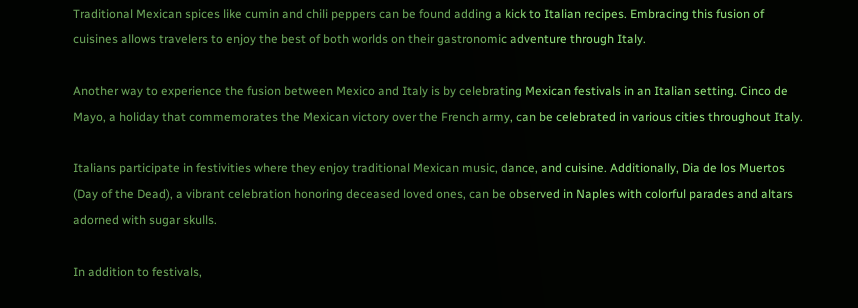Traditional Mexican spices like cumin and chili peppers can be found adding a kick to Italian recipes. Embracing this fusion of cuisines allows travelers to enjoy the best of both worlds on their gastronomic adventure through Italy.

Another way to experience the fusion between Mexico and Italy is by celebrating Mexican festivals in an Italian setting. Cinco de Mayo, a holiday that commemorates the Mexican victory over the French army, can be celebrated in various cities throughout Italy.

Italians participate in festivities where they enjoy traditional Mexican music, dance, and cuisine. Additionally, Dia de los Muertos (Day of the Dead), a vibrant celebration honoring deceased loved ones, can be observed in Naples with colorful parades and altars adorned with sugar skulls.

In addition to festivals,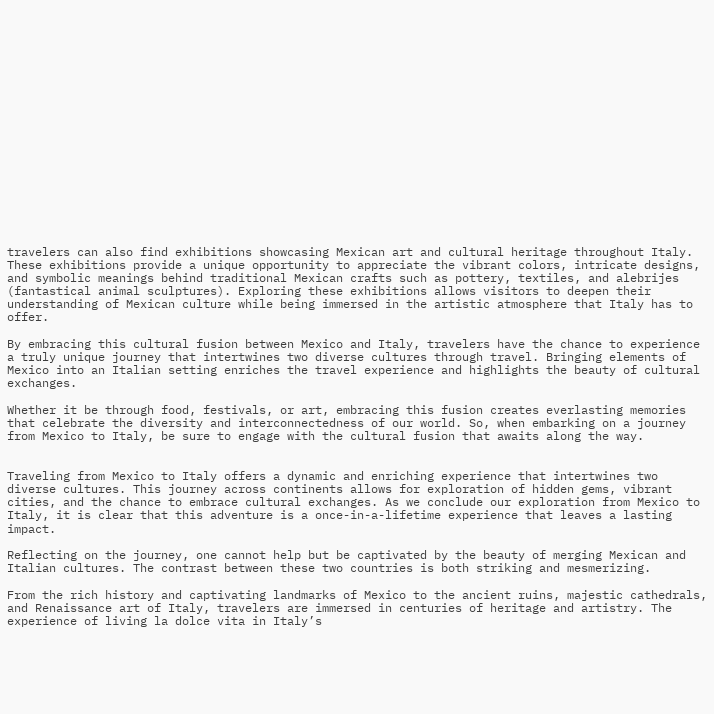travelers can also find exhibitions showcasing Mexican art and cultural heritage throughout Italy. These exhibitions provide a unique opportunity to appreciate the vibrant colors, intricate designs, and symbolic meanings behind traditional Mexican crafts such as pottery, textiles, and alebrijes (fantastical animal sculptures). Exploring these exhibitions allows visitors to deepen their understanding of Mexican culture while being immersed in the artistic atmosphere that Italy has to offer.

By embracing this cultural fusion between Mexico and Italy, travelers have the chance to experience a truly unique journey that intertwines two diverse cultures through travel. Bringing elements of Mexico into an Italian setting enriches the travel experience and highlights the beauty of cultural exchanges.

Whether it be through food, festivals, or art, embracing this fusion creates everlasting memories that celebrate the diversity and interconnectedness of our world. So, when embarking on a journey from Mexico to Italy, be sure to engage with the cultural fusion that awaits along the way.


Traveling from Mexico to Italy offers a dynamic and enriching experience that intertwines two diverse cultures. This journey across continents allows for exploration of hidden gems, vibrant cities, and the chance to embrace cultural exchanges. As we conclude our exploration from Mexico to Italy, it is clear that this adventure is a once-in-a-lifetime experience that leaves a lasting impact.

Reflecting on the journey, one cannot help but be captivated by the beauty of merging Mexican and Italian cultures. The contrast between these two countries is both striking and mesmerizing.

From the rich history and captivating landmarks of Mexico to the ancient ruins, majestic cathedrals, and Renaissance art of Italy, travelers are immersed in centuries of heritage and artistry. The experience of living la dolce vita in Italy’s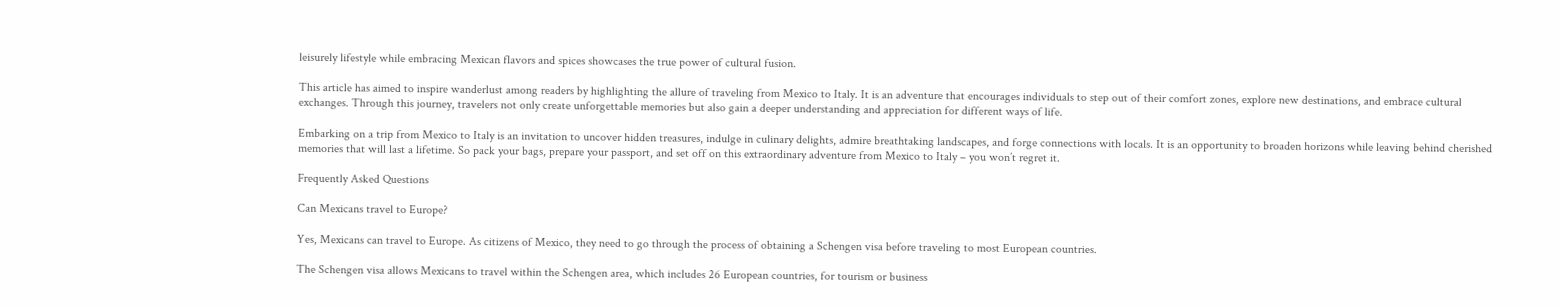leisurely lifestyle while embracing Mexican flavors and spices showcases the true power of cultural fusion.

This article has aimed to inspire wanderlust among readers by highlighting the allure of traveling from Mexico to Italy. It is an adventure that encourages individuals to step out of their comfort zones, explore new destinations, and embrace cultural exchanges. Through this journey, travelers not only create unforgettable memories but also gain a deeper understanding and appreciation for different ways of life.

Embarking on a trip from Mexico to Italy is an invitation to uncover hidden treasures, indulge in culinary delights, admire breathtaking landscapes, and forge connections with locals. It is an opportunity to broaden horizons while leaving behind cherished memories that will last a lifetime. So pack your bags, prepare your passport, and set off on this extraordinary adventure from Mexico to Italy – you won’t regret it.

Frequently Asked Questions

Can Mexicans travel to Europe?

Yes, Mexicans can travel to Europe. As citizens of Mexico, they need to go through the process of obtaining a Schengen visa before traveling to most European countries.

The Schengen visa allows Mexicans to travel within the Schengen area, which includes 26 European countries, for tourism or business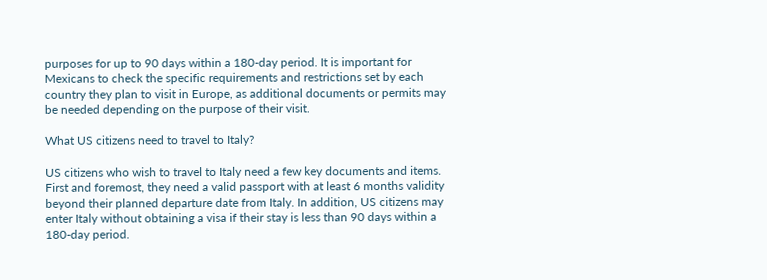purposes for up to 90 days within a 180-day period. It is important for Mexicans to check the specific requirements and restrictions set by each country they plan to visit in Europe, as additional documents or permits may be needed depending on the purpose of their visit.

What US citizens need to travel to Italy?

US citizens who wish to travel to Italy need a few key documents and items. First and foremost, they need a valid passport with at least 6 months validity beyond their planned departure date from Italy. In addition, US citizens may enter Italy without obtaining a visa if their stay is less than 90 days within a 180-day period.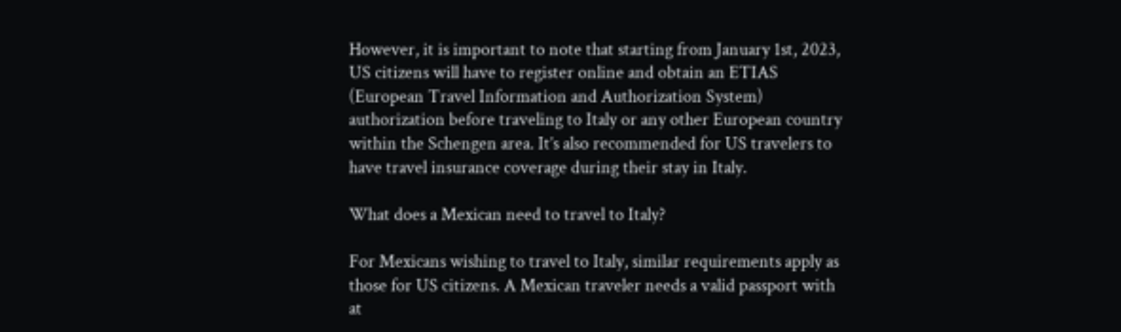However, it is important to note that starting from January 1st, 2023, US citizens will have to register online and obtain an ETIAS (European Travel Information and Authorization System) authorization before traveling to Italy or any other European country within the Schengen area. It’s also recommended for US travelers to have travel insurance coverage during their stay in Italy.

What does a Mexican need to travel to Italy?

For Mexicans wishing to travel to Italy, similar requirements apply as those for US citizens. A Mexican traveler needs a valid passport with at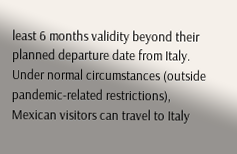least 6 months validity beyond their planned departure date from Italy. Under normal circumstances (outside pandemic-related restrictions), Mexican visitors can travel to Italy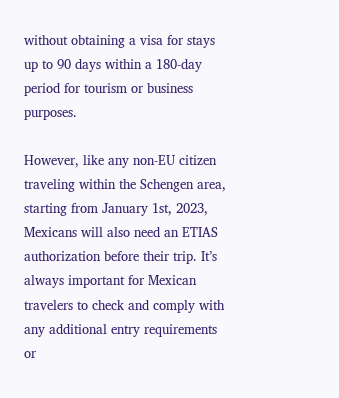without obtaining a visa for stays up to 90 days within a 180-day period for tourism or business purposes.

However, like any non-EU citizen traveling within the Schengen area, starting from January 1st, 2023, Mexicans will also need an ETIAS authorization before their trip. It’s always important for Mexican travelers to check and comply with any additional entry requirements or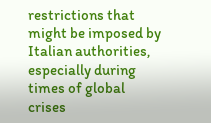restrictions that might be imposed by Italian authorities, especially during times of global crises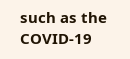such as the COVID-19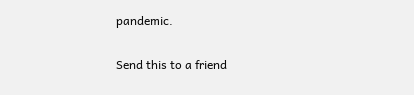pandemic.

Send this to a friend